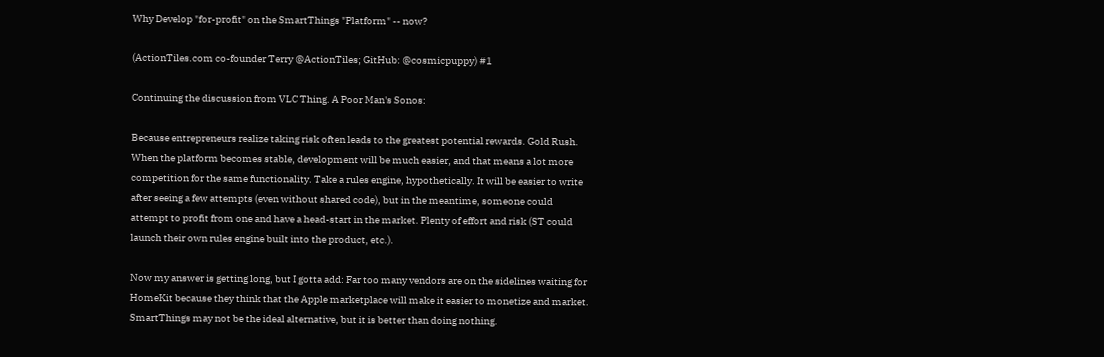Why Develop "for-profit" on the SmartThings "Platform" -- now?

(ActionTiles.com co-founder Terry @ActionTiles; GitHub: @cosmicpuppy) #1

Continuing the discussion from VLC Thing. A Poor Man's Sonos:

Because entrepreneurs realize taking risk often leads to the greatest potential rewards. Gold Rush. When the platform becomes stable, development will be much easier, and that means a lot more competition for the same functionality. Take a rules engine, hypothetically. It will be easier to write after seeing a few attempts (even without shared code), but in the meantime, someone could attempt to profit from one and have a head-start in the market. Plenty of effort and risk (ST could launch their own rules engine built into the product, etc.).

Now my answer is getting long, but I gotta add: Far too many vendors are on the sidelines waiting for HomeKit because they think that the Apple marketplace will make it easier to monetize and market. SmartThings may not be the ideal alternative, but it is better than doing nothing.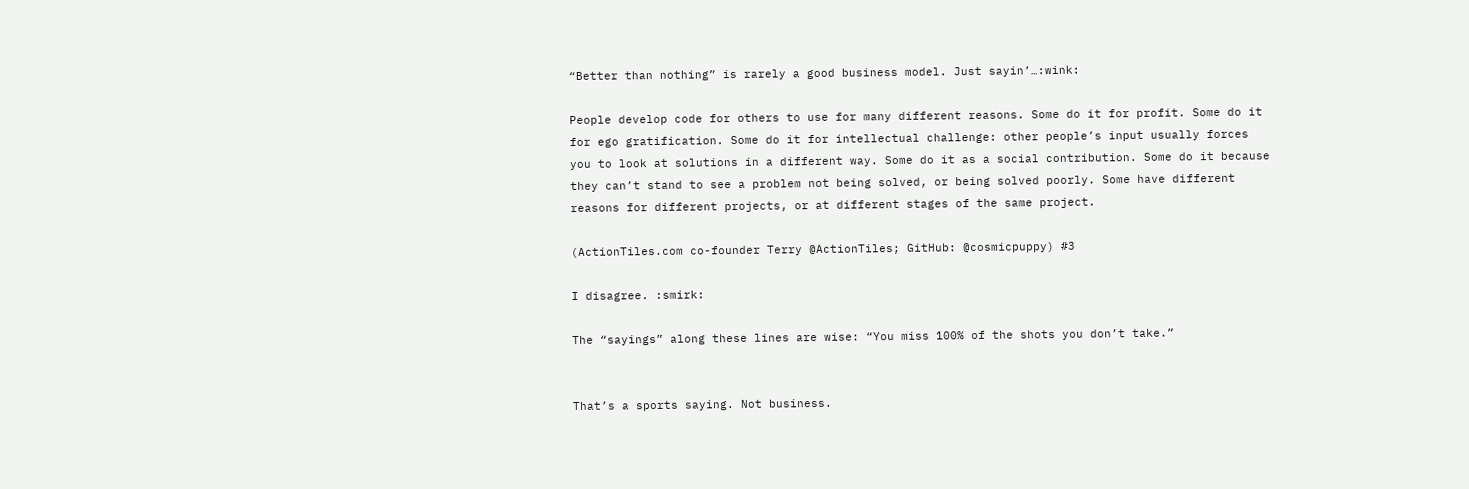“Better than nothing” is rarely a good business model. Just sayin’…:wink:

People develop code for others to use for many different reasons. Some do it for profit. Some do it for ego gratification. Some do it for intellectual challenge: other people’s input usually forces you to look at solutions in a different way. Some do it as a social contribution. Some do it because they can’t stand to see a problem not being solved, or being solved poorly. Some have different reasons for different projects, or at different stages of the same project.

(ActionTiles.com co-founder Terry @ActionTiles; GitHub: @cosmicpuppy) #3

I disagree. :smirk:

The “sayings” along these lines are wise: “You miss 100% of the shots you don’t take.”


That’s a sports saying. Not business.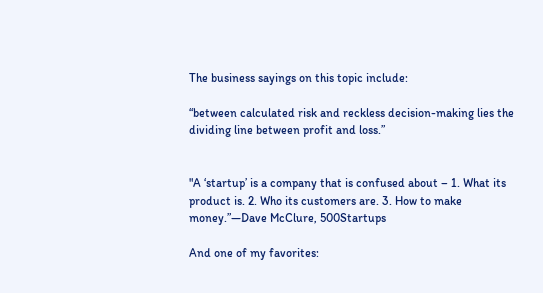The business sayings on this topic include:

“between calculated risk and reckless decision-making lies the dividing line between profit and loss.”


"A ‘startup’ is a company that is confused about – 1. What its product is. 2. Who its customers are. 3. How to make money.”—Dave McClure, 500Startups

And one of my favorites: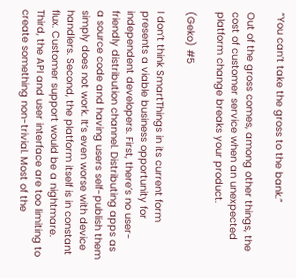“You can’t take the gross to the bank.”

Out of the gross comes, among other things, the cost of customer service when an unexpected platform change breaks your product.

(Geko) #5

I don’t think SmartThings in its current form presents a viable business opportunity for independent developers. First, there’s no user-friendly distribution channel. Distributing apps as a source code and having users self-publish them simply does not work. It’s even worse with device handlers. Second, the platform itself is in constant flux. Customer support would be a nightmare. Third, the API and user interface are too limiting to create something non-trivial. Most of the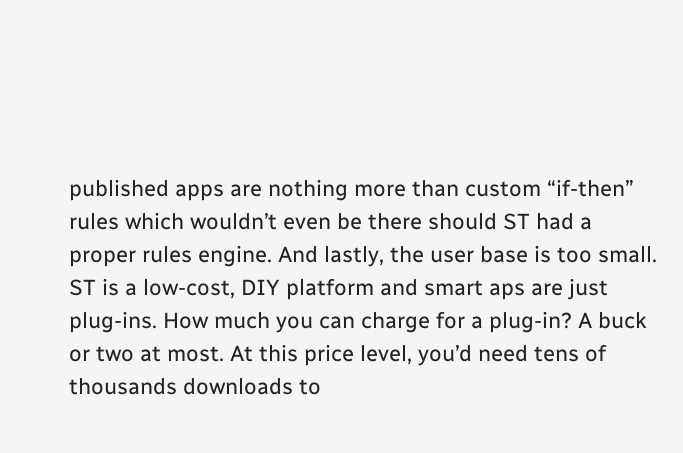published apps are nothing more than custom “if-then” rules which wouldn’t even be there should ST had a proper rules engine. And lastly, the user base is too small. ST is a low-cost, DIY platform and smart aps are just plug-ins. How much you can charge for a plug-in? A buck or two at most. At this price level, you’d need tens of thousands downloads to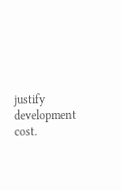justify development cost.